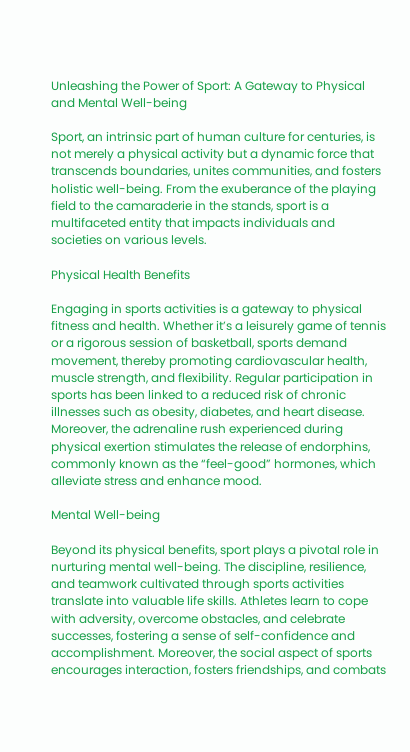Unleashing the Power of Sport: A Gateway to Physical and Mental Well-being

Sport, an intrinsic part of human culture for centuries, is not merely a physical activity but a dynamic force that transcends boundaries, unites communities, and fosters holistic well-being. From the exuberance of the playing field to the camaraderie in the stands, sport is a multifaceted entity that impacts individuals and societies on various levels.

Physical Health Benefits

Engaging in sports activities is a gateway to physical fitness and health. Whether it’s a leisurely game of tennis or a rigorous session of basketball, sports demand movement, thereby promoting cardiovascular health, muscle strength, and flexibility. Regular participation in sports has been linked to a reduced risk of chronic illnesses such as obesity, diabetes, and heart disease. Moreover, the adrenaline rush experienced during physical exertion stimulates the release of endorphins, commonly known as the “feel-good” hormones, which alleviate stress and enhance mood.

Mental Well-being

Beyond its physical benefits, sport plays a pivotal role in nurturing mental well-being. The discipline, resilience, and teamwork cultivated through sports activities translate into valuable life skills. Athletes learn to cope with adversity, overcome obstacles, and celebrate successes, fostering a sense of self-confidence and accomplishment. Moreover, the social aspect of sports encourages interaction, fosters friendships, and combats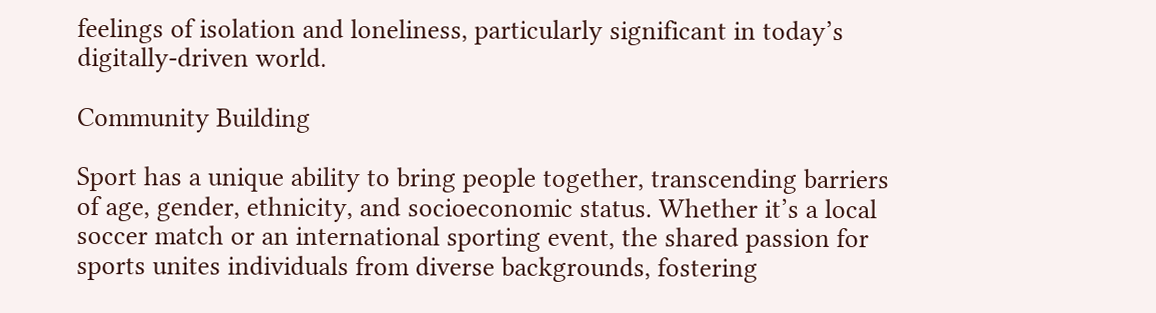feelings of isolation and loneliness, particularly significant in today’s digitally-driven world.

Community Building

Sport has a unique ability to bring people together, transcending barriers of age, gender, ethnicity, and socioeconomic status. Whether it’s a local soccer match or an international sporting event, the shared passion for sports unites individuals from diverse backgrounds, fostering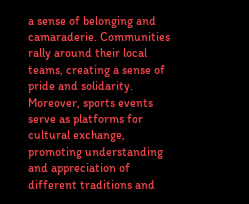a sense of belonging and camaraderie. Communities rally around their local teams, creating a sense of pride and solidarity. Moreover, sports events serve as platforms for cultural exchange, promoting understanding and appreciation of different traditions and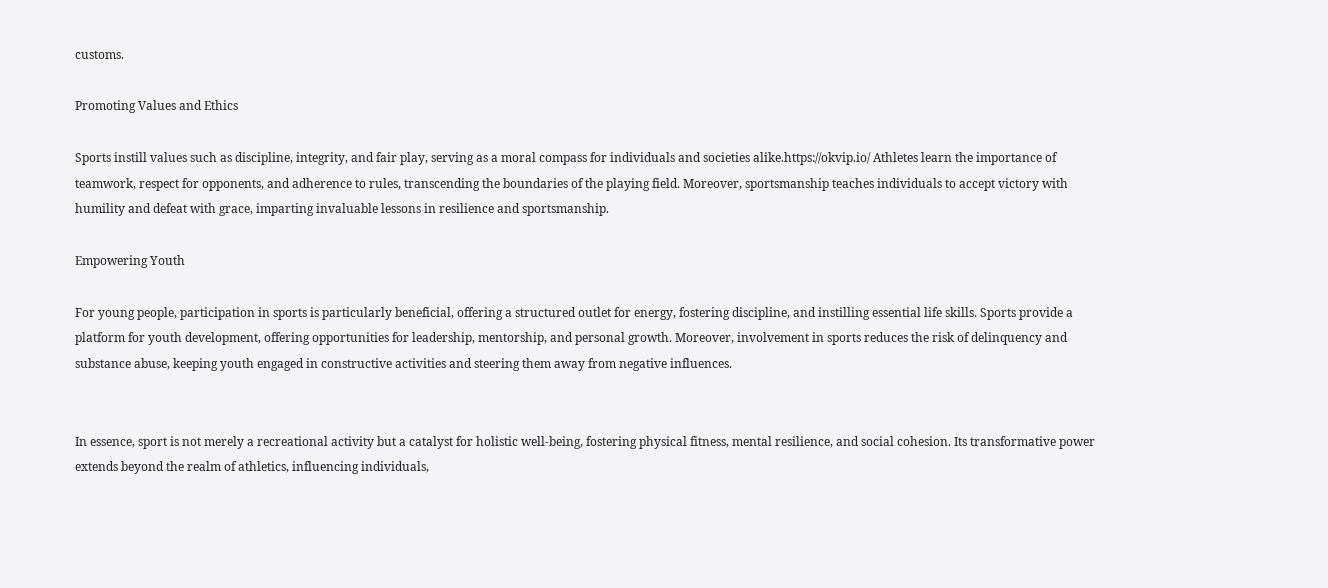customs.

Promoting Values and Ethics

Sports instill values such as discipline, integrity, and fair play, serving as a moral compass for individuals and societies alike.https://okvip.io/ Athletes learn the importance of teamwork, respect for opponents, and adherence to rules, transcending the boundaries of the playing field. Moreover, sportsmanship teaches individuals to accept victory with humility and defeat with grace, imparting invaluable lessons in resilience and sportsmanship.

Empowering Youth

For young people, participation in sports is particularly beneficial, offering a structured outlet for energy, fostering discipline, and instilling essential life skills. Sports provide a platform for youth development, offering opportunities for leadership, mentorship, and personal growth. Moreover, involvement in sports reduces the risk of delinquency and substance abuse, keeping youth engaged in constructive activities and steering them away from negative influences.


In essence, sport is not merely a recreational activity but a catalyst for holistic well-being, fostering physical fitness, mental resilience, and social cohesion. Its transformative power extends beyond the realm of athletics, influencing individuals,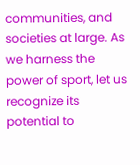communities, and societies at large. As we harness the power of sport, let us recognize its potential to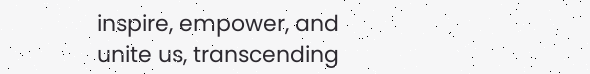inspire, empower, and unite us, transcending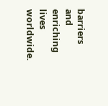barriers and enriching lives worldwide.